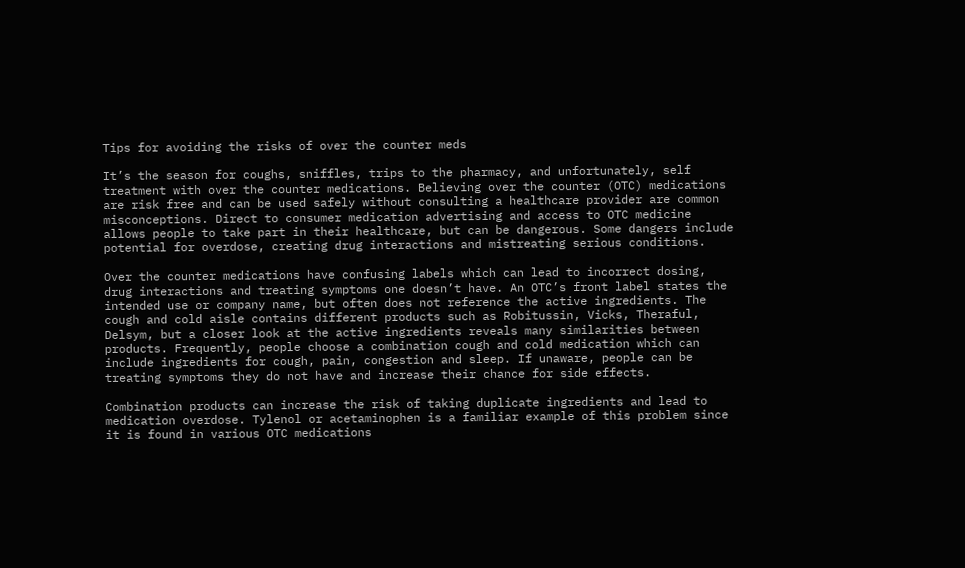Tips for avoiding the risks of over the counter meds

It’s the season for coughs, sniffles, trips to the pharmacy, and unfortunately, self treatment with over the counter medications. Believing over the counter (OTC) medications are risk free and can be used safely without consulting a healthcare provider are common misconceptions. Direct to consumer medication advertising and access to OTC medicine allows people to take part in their healthcare, but can be dangerous. Some dangers include potential for overdose, creating drug interactions and mistreating serious conditions.

Over the counter medications have confusing labels which can lead to incorrect dosing, drug interactions and treating symptoms one doesn’t have. An OTC’s front label states the intended use or company name, but often does not reference the active ingredients. The cough and cold aisle contains different products such as Robitussin, Vicks, Theraful, Delsym, but a closer look at the active ingredients reveals many similarities between products. Frequently, people choose a combination cough and cold medication which can include ingredients for cough, pain, congestion and sleep. If unaware, people can be treating symptoms they do not have and increase their chance for side effects.

Combination products can increase the risk of taking duplicate ingredients and lead to medication overdose. Tylenol or acetaminophen is a familiar example of this problem since it is found in various OTC medications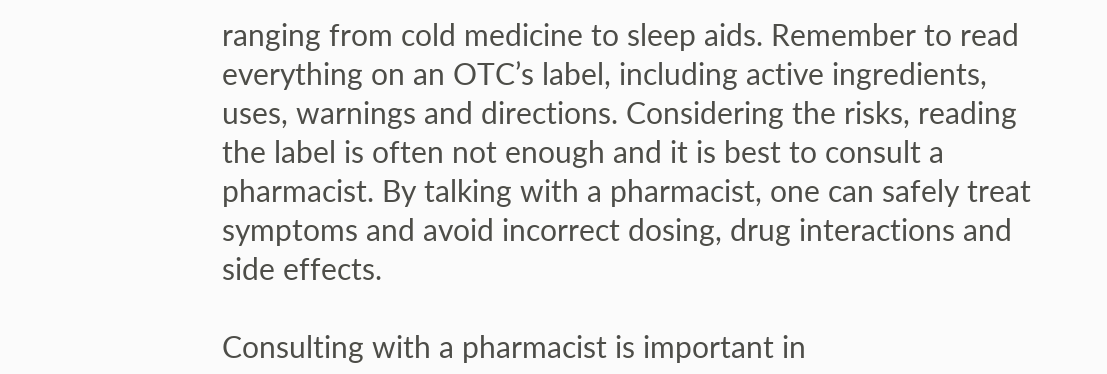ranging from cold medicine to sleep aids. Remember to read everything on an OTC’s label, including active ingredients, uses, warnings and directions. Considering the risks, reading the label is often not enough and it is best to consult a pharmacist. By talking with a pharmacist, one can safely treat symptoms and avoid incorrect dosing, drug interactions and side effects.

Consulting with a pharmacist is important in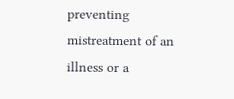preventing mistreatment of an illness or a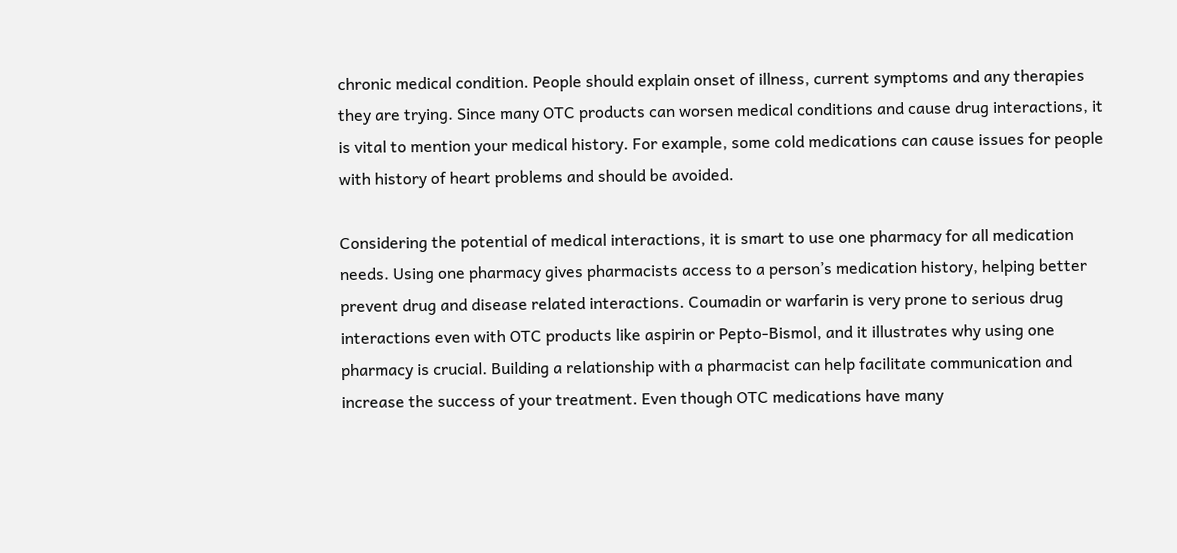chronic medical condition. People should explain onset of illness, current symptoms and any therapies they are trying. Since many OTC products can worsen medical conditions and cause drug interactions, it is vital to mention your medical history. For example, some cold medications can cause issues for people with history of heart problems and should be avoided.

Considering the potential of medical interactions, it is smart to use one pharmacy for all medication needs. Using one pharmacy gives pharmacists access to a person’s medication history, helping better prevent drug and disease related interactions. Coumadin or warfarin is very prone to serious drug interactions even with OTC products like aspirin or Pepto-Bismol, and it illustrates why using one pharmacy is crucial. Building a relationship with a pharmacist can help facilitate communication and increase the success of your treatment. Even though OTC medications have many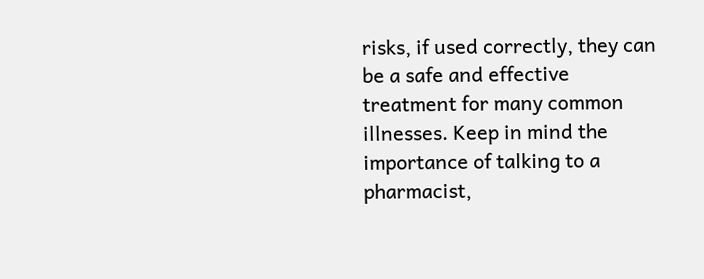risks, if used correctly, they can be a safe and effective treatment for many common illnesses. Keep in mind the importance of talking to a pharmacist,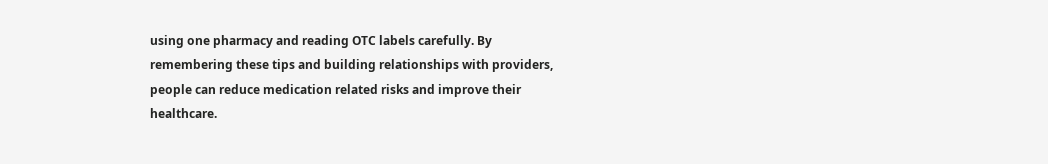using one pharmacy and reading OTC labels carefully. By remembering these tips and building relationships with providers, people can reduce medication related risks and improve their healthcare.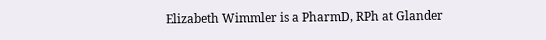Elizabeth Wimmler is a PharmD, RPh at Glander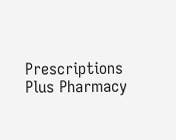Prescriptions Plus Pharmacy